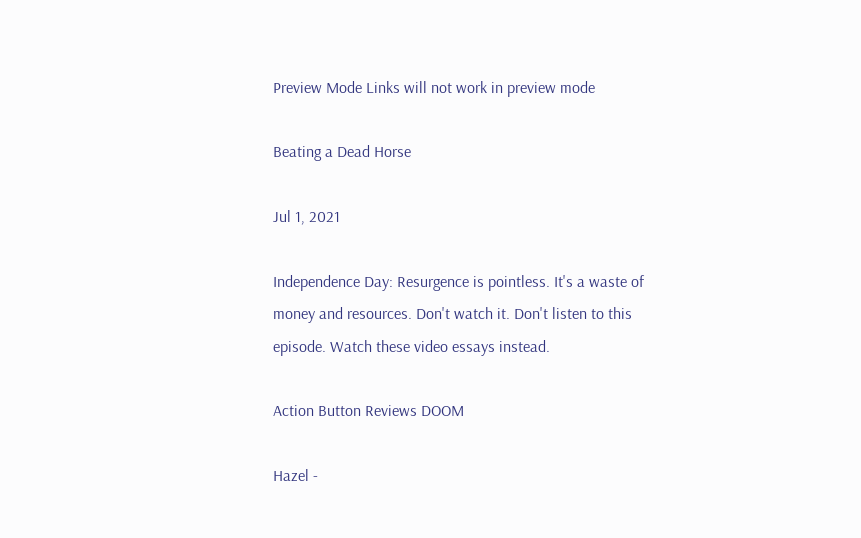Preview Mode Links will not work in preview mode

Beating a Dead Horse

Jul 1, 2021

Independence Day: Resurgence is pointless. It's a waste of money and resources. Don't watch it. Don't listen to this episode. Watch these video essays instead.

Action Button Reviews DOOM

Hazel -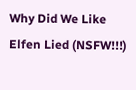Why Did We Like Elfen Lied (NSFW!!!)